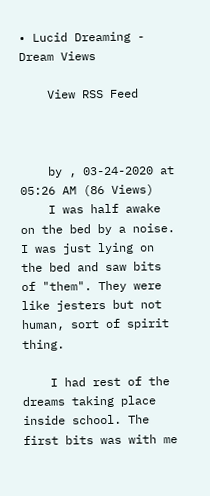• Lucid Dreaming - Dream Views

    View RSS Feed



    by , 03-24-2020 at 05:26 AM (86 Views)
    I was half awake on the bed by a noise. I was just lying on the bed and saw bits of "them". They were like jesters but not human, sort of spirit thing.

    I had rest of the dreams taking place inside school. The first bits was with me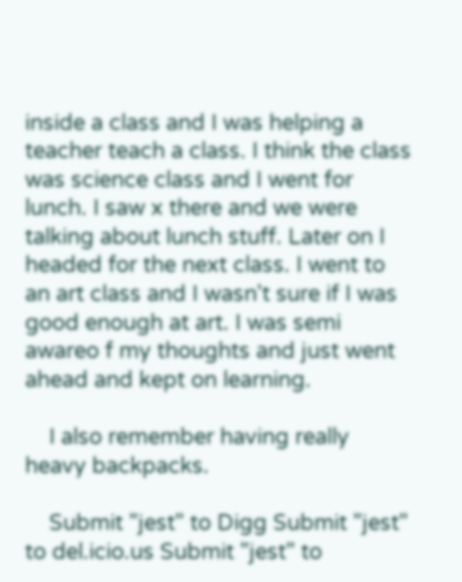inside a class and I was helping a teacher teach a class. I think the class was science class and I went for lunch. I saw x there and we were talking about lunch stuff. Later on I headed for the next class. I went to an art class and I wasn't sure if I was good enough at art. I was semi awareo f my thoughts and just went ahead and kept on learning.

    I also remember having really heavy backpacks.

    Submit "jest" to Digg Submit "jest" to del.icio.us Submit "jest" to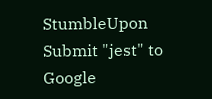StumbleUpon Submit "jest" to Google